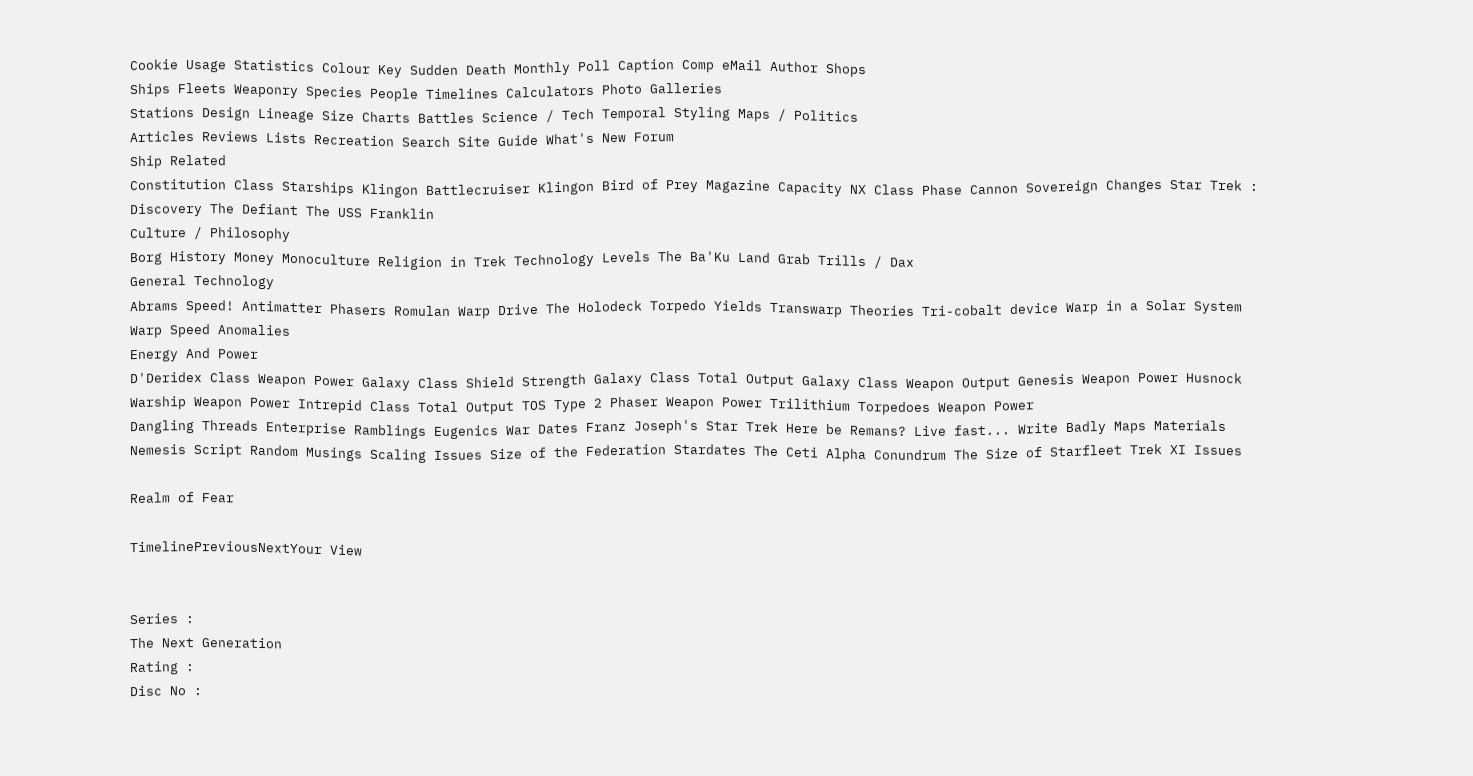Cookie Usage Statistics Colour Key Sudden Death Monthly Poll Caption Comp eMail Author Shops
Ships Fleets Weaponry Species People Timelines Calculators Photo Galleries
Stations Design Lineage Size Charts Battles Science / Tech Temporal Styling Maps / Politics
Articles Reviews Lists Recreation Search Site Guide What's New Forum
Ship Related
Constitution Class Starships Klingon Battlecruiser Klingon Bird of Prey Magazine Capacity NX Class Phase Cannon Sovereign Changes Star Trek : Discovery The Defiant The USS Franklin
Culture / Philosophy
Borg History Money Monoculture Religion in Trek Technology Levels The Ba'Ku Land Grab Trills / Dax
General Technology
Abrams Speed! Antimatter Phasers Romulan Warp Drive The Holodeck Torpedo Yields Transwarp Theories Tri-cobalt device Warp in a Solar System Warp Speed Anomalies
Energy And Power
D'Deridex Class Weapon Power Galaxy Class Shield Strength Galaxy Class Total Output Galaxy Class Weapon Output Genesis Weapon Power Husnock Warship Weapon Power Intrepid Class Total Output TOS Type 2 Phaser Weapon Power Trilithium Torpedoes Weapon Power
Dangling Threads Enterprise Ramblings Eugenics War Dates Franz Joseph's Star Trek Here be Remans? Live fast... Write Badly Maps Materials Nemesis Script Random Musings Scaling Issues Size of the Federation Stardates The Ceti Alpha Conundrum The Size of Starfleet Trek XI Issues

Realm of Fear

TimelinePreviousNextYour View


Series :
The Next Generation
Rating :
Disc No :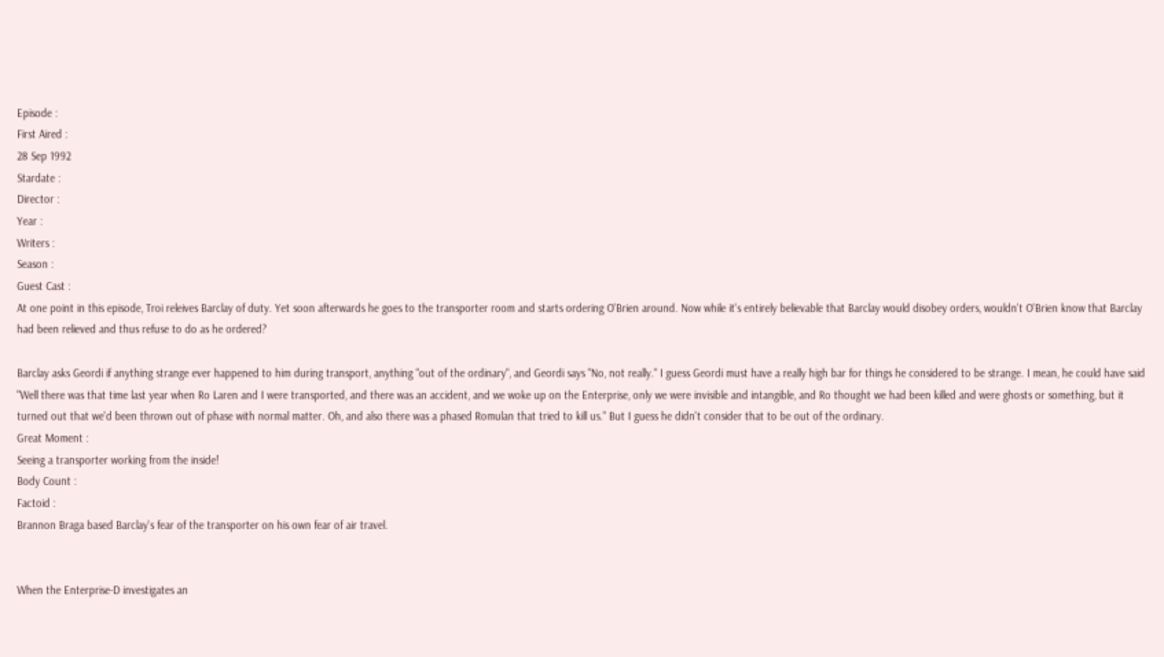Episode :
First Aired :
28 Sep 1992
Stardate :
Director :
Year :
Writers :
Season :
Guest Cast :
At one point in this episode, Troi releives Barclay of duty. Yet soon afterwards he goes to the transporter room and starts ordering O'Brien around. Now while it's entirely believable that Barclay would disobey orders, wouldn't O'Brien know that Barclay had been relieved and thus refuse to do as he ordered?

Barclay asks Geordi if anything strange ever happened to him during transport, anything "out of the ordinary", and Geordi says "No, not really." I guess Geordi must have a really high bar for things he considered to be strange. I mean, he could have said "Well there was that time last year when Ro Laren and I were transported, and there was an accident, and we woke up on the Enterprise, only we were invisible and intangible, and Ro thought we had been killed and were ghosts or something, but it turned out that we'd been thrown out of phase with normal matter. Oh, and also there was a phased Romulan that tried to kill us." But I guess he didn't consider that to be out of the ordinary.
Great Moment :
Seeing a transporter working from the inside!
Body Count :
Factoid :
Brannon Braga based Barclay's fear of the transporter on his own fear of air travel.


When the Enterprise-D investigates an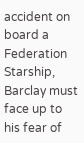accident on board a Federation Starship, Barclay must face up to his fear of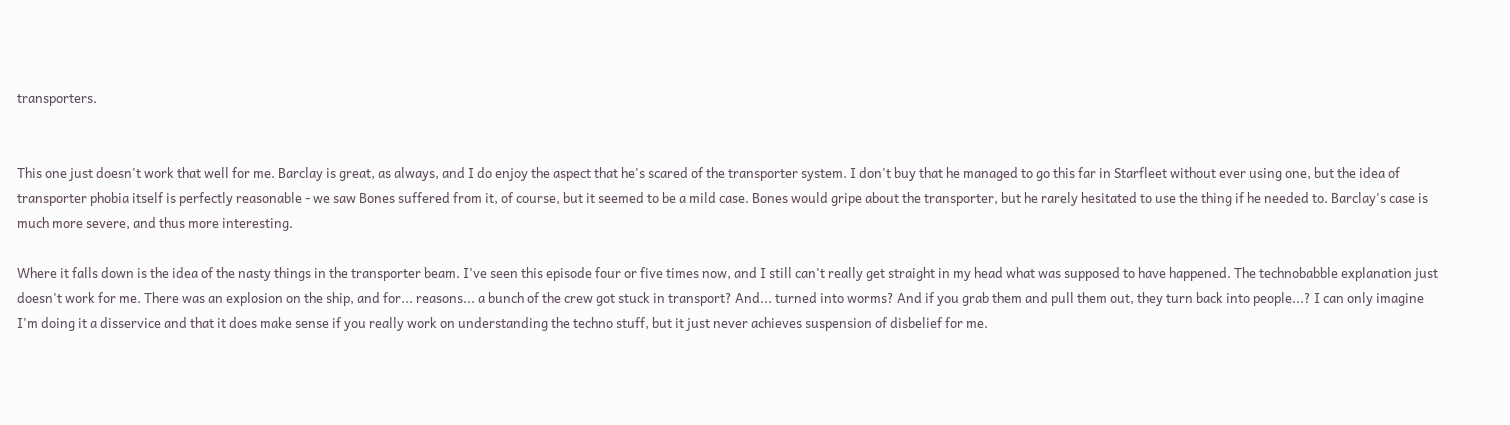transporters.


This one just doesn't work that well for me. Barclay is great, as always, and I do enjoy the aspect that he's scared of the transporter system. I don't buy that he managed to go this far in Starfleet without ever using one, but the idea of transporter phobia itself is perfectly reasonable - we saw Bones suffered from it, of course, but it seemed to be a mild case. Bones would gripe about the transporter, but he rarely hesitated to use the thing if he needed to. Barclay's case is much more severe, and thus more interesting.

Where it falls down is the idea of the nasty things in the transporter beam. I've seen this episode four or five times now, and I still can't really get straight in my head what was supposed to have happened. The technobabble explanation just doesn't work for me. There was an explosion on the ship, and for... reasons... a bunch of the crew got stuck in transport? And... turned into worms? And if you grab them and pull them out, they turn back into people...? I can only imagine I'm doing it a disservice and that it does make sense if you really work on understanding the techno stuff, but it just never achieves suspension of disbelief for me.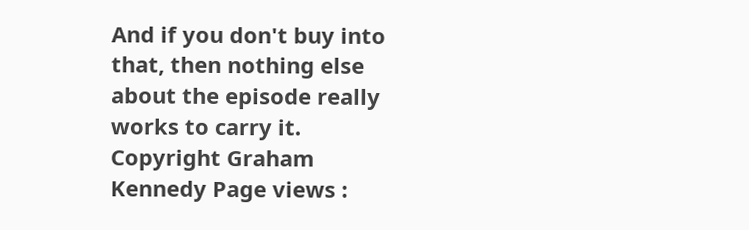And if you don't buy into that, then nothing else about the episode really works to carry it.
Copyright Graham Kennedy Page views :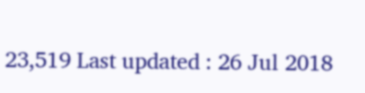23,519 Last updated : 26 Jul 2018